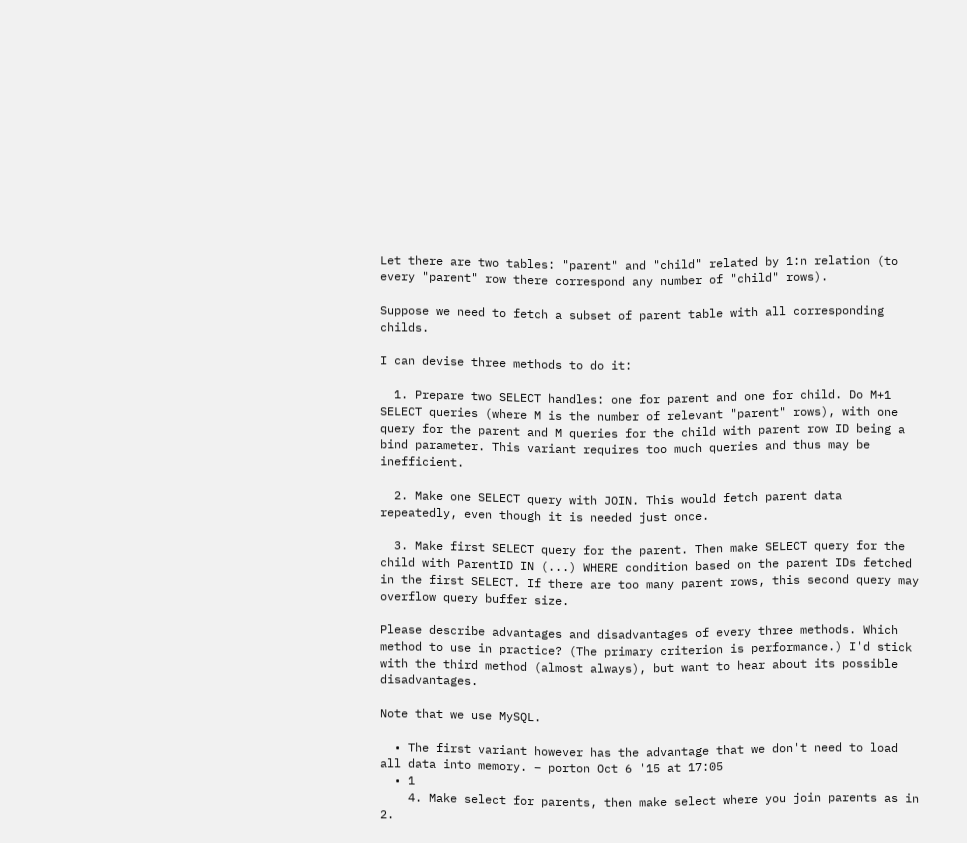Let there are two tables: "parent" and "child" related by 1:n relation (to every "parent" row there correspond any number of "child" rows).

Suppose we need to fetch a subset of parent table with all corresponding childs.

I can devise three methods to do it:

  1. Prepare two SELECT handles: one for parent and one for child. Do M+1 SELECT queries (where M is the number of relevant "parent" rows), with one query for the parent and M queries for the child with parent row ID being a bind parameter. This variant requires too much queries and thus may be inefficient.

  2. Make one SELECT query with JOIN. This would fetch parent data repeatedly, even though it is needed just once.

  3. Make first SELECT query for the parent. Then make SELECT query for the child with ParentID IN (...) WHERE condition based on the parent IDs fetched in the first SELECT. If there are too many parent rows, this second query may overflow query buffer size.

Please describe advantages and disadvantages of every three methods. Which method to use in practice? (The primary criterion is performance.) I'd stick with the third method (almost always), but want to hear about its possible disadvantages.

Note that we use MySQL.

  • The first variant however has the advantage that we don't need to load all data into memory. – porton Oct 6 '15 at 17:05
  • 1
    4. Make select for parents, then make select where you join parents as in 2.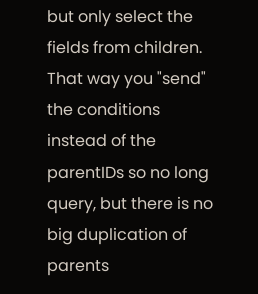but only select the fields from children. That way you "send" the conditions instead of the parentIDs so no long query, but there is no big duplication of parents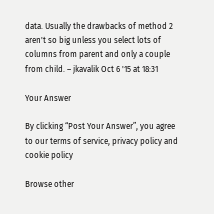data. Usually the drawbacks of method 2 aren't so big unless you select lots of columns from parent and only a couple from child. – jkavalik Oct 6 '15 at 18:31

Your Answer

By clicking “Post Your Answer”, you agree to our terms of service, privacy policy and cookie policy

Browse other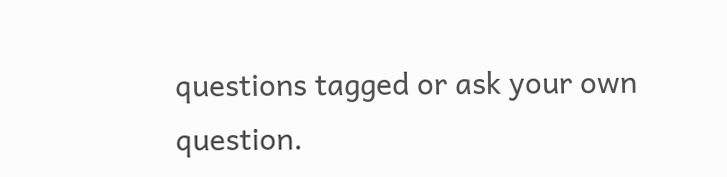questions tagged or ask your own question.